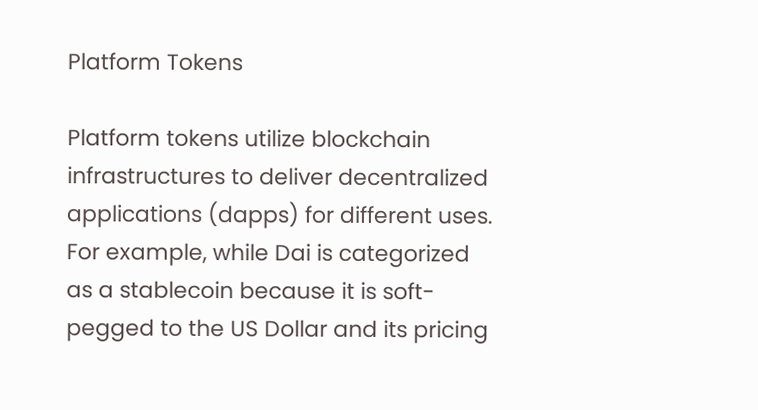Platform Tokens

Platform tokens utilize blockchain infrastructures to deliver decentralized applications (dapps) for different uses. For example, while Dai is categorized as a stablecoin because it is soft-pegged to the US Dollar and its pricing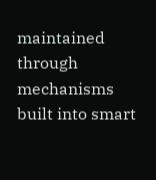maintained through mechanisms built into smart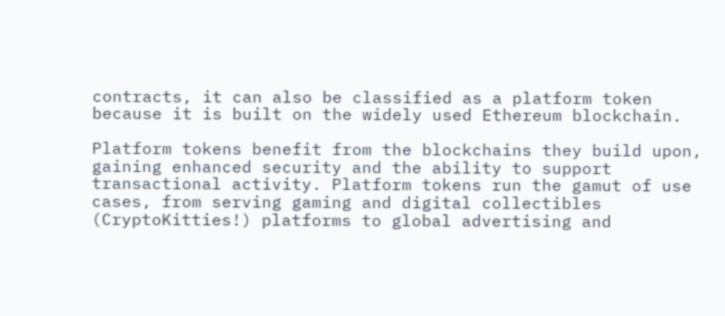contracts, it can also be classified as a platform token because it is built on the widely used Ethereum blockchain.

Platform tokens benefit from the blockchains they build upon, gaining enhanced security and the ability to support transactional activity. Platform tokens run the gamut of use cases, from serving gaming and digital collectibles (CryptoKitties!) platforms to global advertising and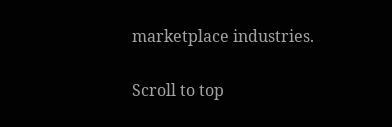marketplace industries.

Scroll to top